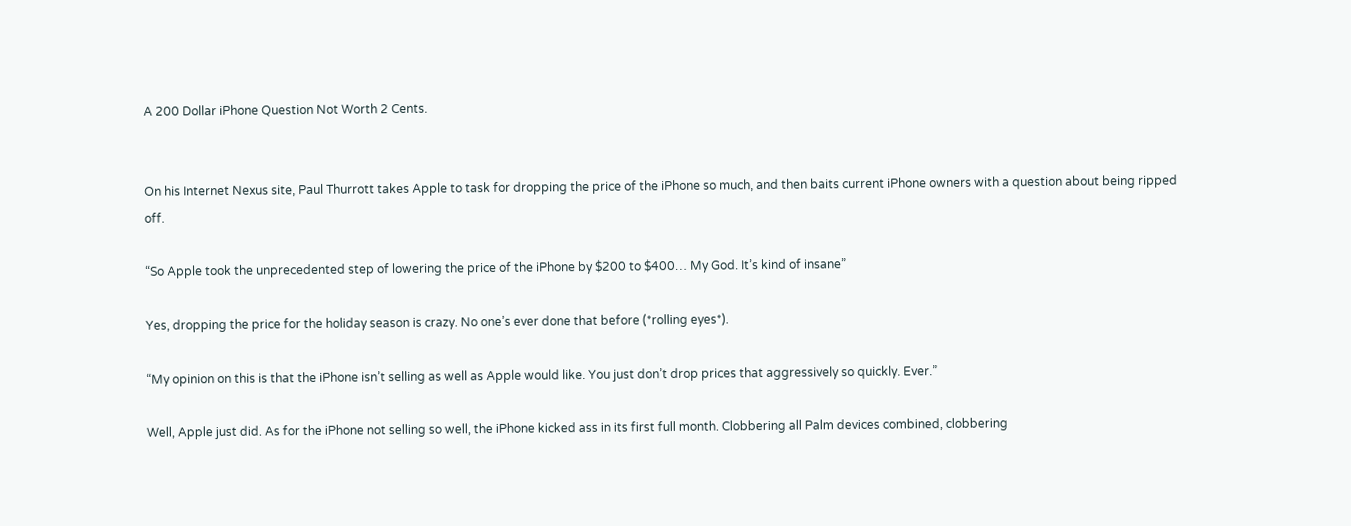A 200 Dollar iPhone Question Not Worth 2 Cents.


On his Internet Nexus site, Paul Thurrott takes Apple to task for dropping the price of the iPhone so much, and then baits current iPhone owners with a question about being ripped off.

“So Apple took the unprecedented step of lowering the price of the iPhone by $200 to $400… My God. It’s kind of insane”

Yes, dropping the price for the holiday season is crazy. No one’s ever done that before (*rolling eyes*).

“My opinion on this is that the iPhone isn’t selling as well as Apple would like. You just don’t drop prices that aggressively so quickly. Ever.”

Well, Apple just did. As for the iPhone not selling so well, the iPhone kicked ass in its first full month. Clobbering all Palm devices combined, clobbering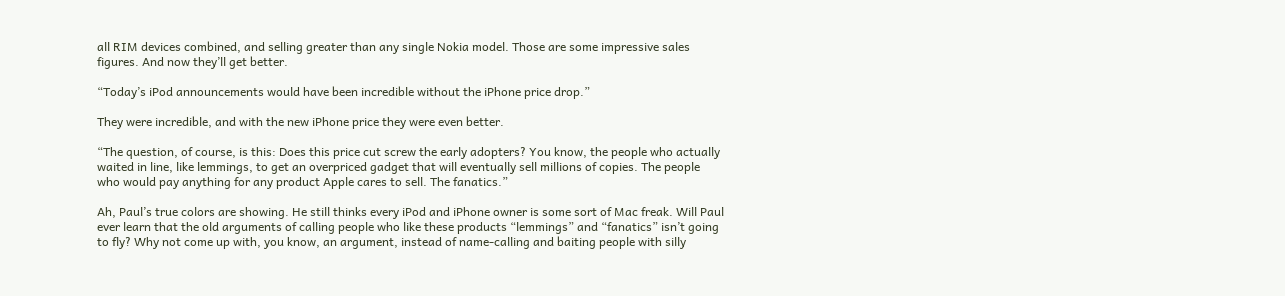all RIM devices combined, and selling greater than any single Nokia model. Those are some impressive sales figures. And now they’ll get better.

“Today’s iPod announcements would have been incredible without the iPhone price drop.”

They were incredible, and with the new iPhone price they were even better.

“The question, of course, is this: Does this price cut screw the early adopters? You know, the people who actually waited in line, like lemmings, to get an overpriced gadget that will eventually sell millions of copies. The people who would pay anything for any product Apple cares to sell. The fanatics.”

Ah, Paul’s true colors are showing. He still thinks every iPod and iPhone owner is some sort of Mac freak. Will Paul ever learn that the old arguments of calling people who like these products “lemmings” and “fanatics” isn’t going to fly? Why not come up with, you know, an argument, instead of name-calling and baiting people with silly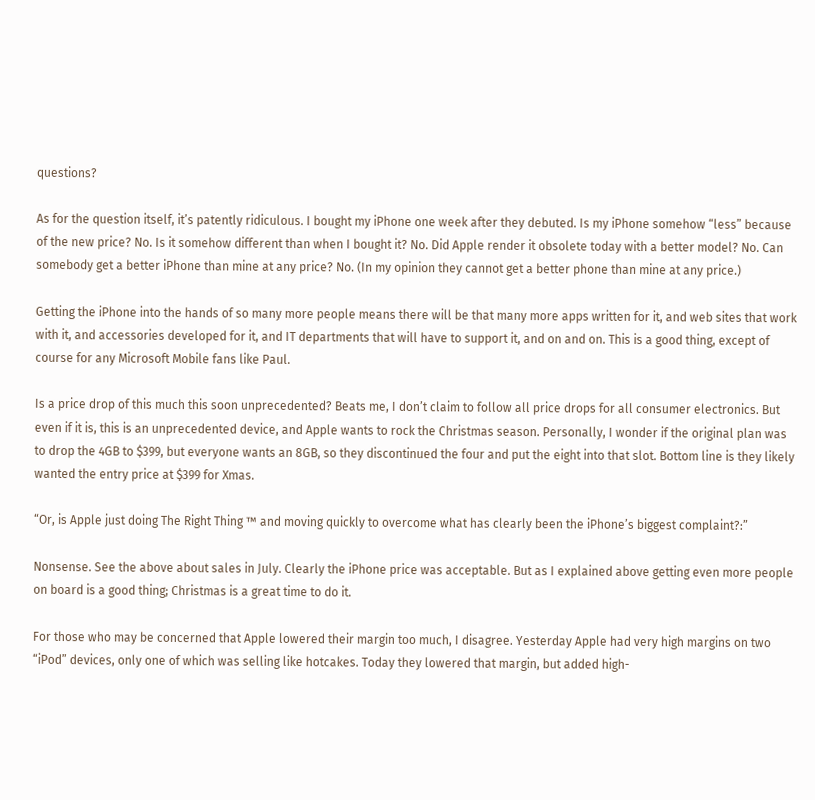questions?

As for the question itself, it’s patently ridiculous. I bought my iPhone one week after they debuted. Is my iPhone somehow “less” because of the new price? No. Is it somehow different than when I bought it? No. Did Apple render it obsolete today with a better model? No. Can somebody get a better iPhone than mine at any price? No. (In my opinion they cannot get a better phone than mine at any price.)

Getting the iPhone into the hands of so many more people means there will be that many more apps written for it, and web sites that work with it, and accessories developed for it, and IT departments that will have to support it, and on and on. This is a good thing, except of course for any Microsoft Mobile fans like Paul.

Is a price drop of this much this soon unprecedented? Beats me, I don’t claim to follow all price drops for all consumer electronics. But even if it is, this is an unprecedented device, and Apple wants to rock the Christmas season. Personally, I wonder if the original plan was to drop the 4GB to $399, but everyone wants an 8GB, so they discontinued the four and put the eight into that slot. Bottom line is they likely wanted the entry price at $399 for Xmas.

“Or, is Apple just doing The Right Thing ™ and moving quickly to overcome what has clearly been the iPhone’s biggest complaint?:”

Nonsense. See the above about sales in July. Clearly the iPhone price was acceptable. But as I explained above getting even more people on board is a good thing; Christmas is a great time to do it.

For those who may be concerned that Apple lowered their margin too much, I disagree. Yesterday Apple had very high margins on two “iPod” devices, only one of which was selling like hotcakes. Today they lowered that margin, but added high-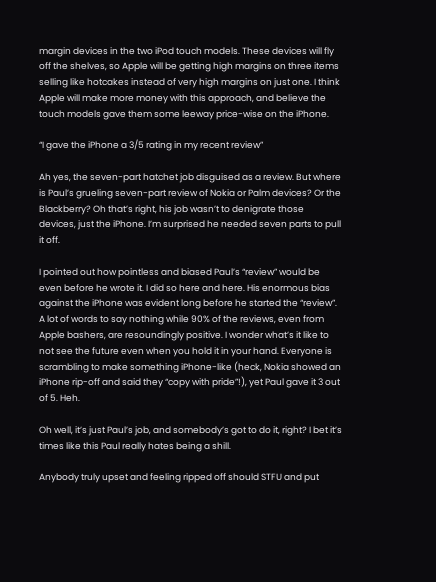margin devices in the two iPod touch models. These devices will fly off the shelves, so Apple will be getting high margins on three items selling like hotcakes instead of very high margins on just one. I think Apple will make more money with this approach, and believe the touch models gave them some leeway price-wise on the iPhone.

“I gave the iPhone a 3/5 rating in my recent review”

Ah yes, the seven-part hatchet job disguised as a review. But where is Paul’s grueling seven-part review of Nokia or Palm devices? Or the Blackberry? Oh that’s right, his job wasn’t to denigrate those devices, just the iPhone. I’m surprised he needed seven parts to pull it off.

I pointed out how pointless and biased Paul’s “review” would be even before he wrote it. I did so here and here. His enormous bias against the iPhone was evident long before he started the “review”. A lot of words to say nothing while 90% of the reviews, even from Apple bashers, are resoundingly positive. I wonder what’s it like to not see the future even when you hold it in your hand. Everyone is scrambling to make something iPhone-like (heck, Nokia showed an iPhone rip-off and said they “copy with pride”!), yet Paul gave it 3 out of 5. Heh.

Oh well, it’s just Paul’s job, and somebody’s got to do it, right? I bet it’s times like this Paul really hates being a shill.

Anybody truly upset and feeling ripped off should STFU and put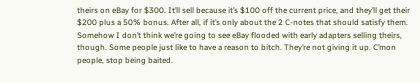theirs on eBay for $300. It’ll sell because it’s $100 off the current price, and they’ll get their $200 plus a 50% bonus. After all, if it’s only about the 2 C-notes that should satisfy them. Somehow I don’t think we’re going to see eBay flooded with early adapters selling theirs, though. Some people just like to have a reason to bitch. They’re not giving it up. C’mon people, stop being baited.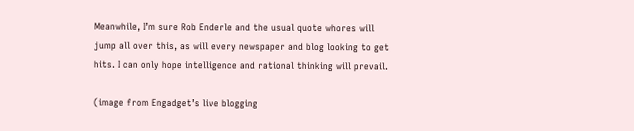Meanwhile, I’m sure Rob Enderle and the usual quote whores will jump all over this, as will every newspaper and blog looking to get hits. I can only hope intelligence and rational thinking will prevail.

(image from Engadget’s live blogging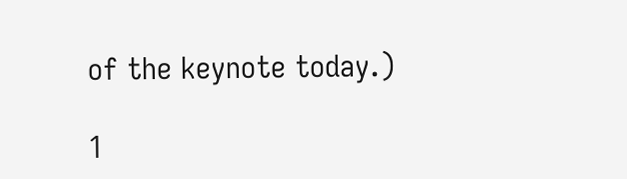of the keynote today.)

1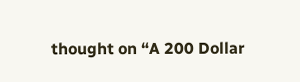thought on “A 200 Dollar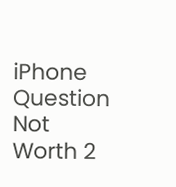iPhone Question Not Worth 2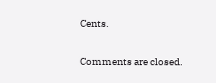Cents.

Comments are closed.